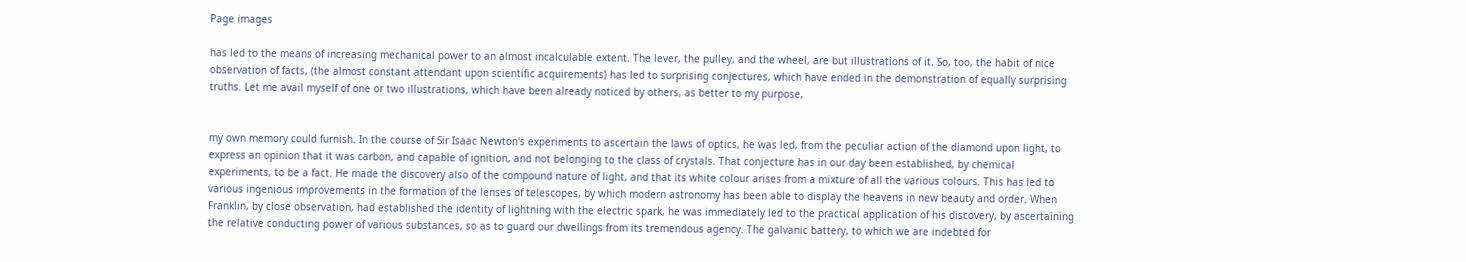Page images

has led to the means of increasing mechanical power to an almost incalculable extent. The lever, the pulley, and the wheel, are but illustrations of it. So, too, the habit of nice observation of facts, (the almost constant attendant upon scientific acquirements) has led to surprising conjectures, which have ended in the demonstration of equally surprising truths. Let me avail myself of one or two illustrations, which have been already noticed by others, as better to my purpose,


my own memory could furnish. In the course of Sir Isaac Newton's experiments to ascertain the laws of optics, he was led, from the peculiar action of the diamond upon light, to express an opinion that it was carbon, and capable of ignition, and not belonging to the class of crystals. That conjecture has in our day been established, by chemical experiments, to be a fact. He made the discovery also of the compound nature of light, and that its white colour arises from a mixture of all the various colours. This has led to various ingenious improvements in the formation of the lenses of telescopes, by which modern astronomy has been able to display the heavens in new beauty and order. When Franklin, by close observation, had established the identity of lightning with the electric spark, he was immediately led to the practical application of his discovery, by ascertaining the relative conducting power of various substances, so as to guard our dwellings from its tremendous agency. The galvanic battery, to which we are indebted for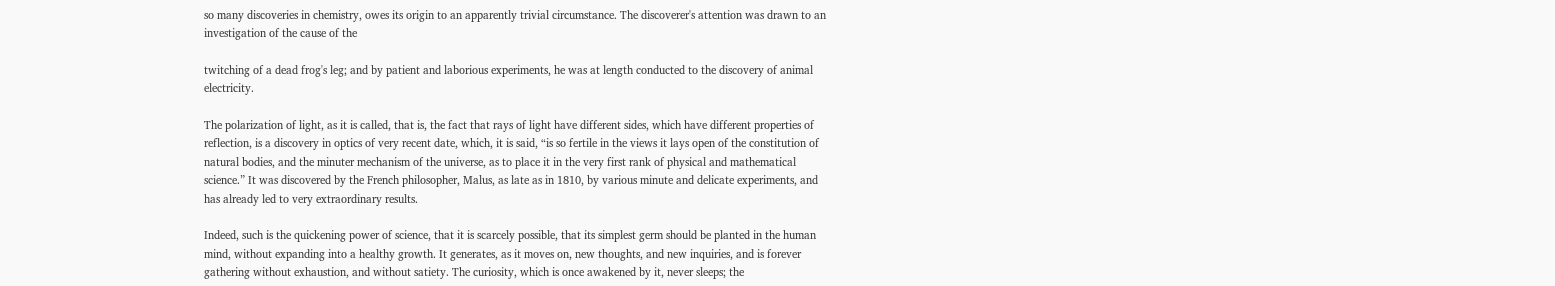so many discoveries in chemistry, owes its origin to an apparently trivial circumstance. The discoverer's attention was drawn to an investigation of the cause of the

twitching of a dead frog's leg; and by patient and laborious experiments, he was at length conducted to the discovery of animal electricity.

The polarization of light, as it is called, that is, the fact that rays of light have different sides, which have different properties of reflection, is a discovery in optics of very recent date, which, it is said, “is so fertile in the views it lays open of the constitution of natural bodies, and the minuter mechanism of the universe, as to place it in the very first rank of physical and mathematical science.” It was discovered by the French philosopher, Malus, as late as in 1810, by various minute and delicate experiments, and has already led to very extraordinary results.

Indeed, such is the quickening power of science, that it is scarcely possible, that its simplest germ should be planted in the human mind, without expanding into a healthy growth. It generates, as it moves on, new thoughts, and new inquiries, and is forever gathering without exhaustion, and without satiety. The curiosity, which is once awakened by it, never sleeps; the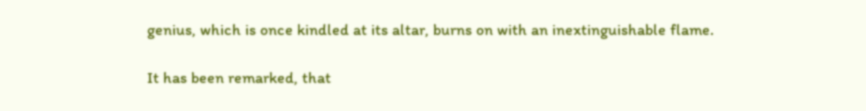genius, which is once kindled at its altar, burns on with an inextinguishable flame.

It has been remarked, that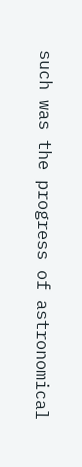such was the progress of astronomical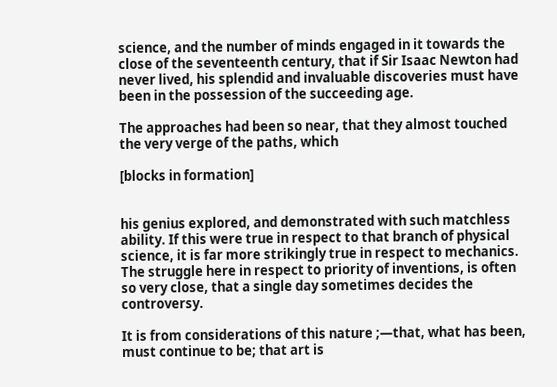science, and the number of minds engaged in it towards the close of the seventeenth century, that if Sir Isaac Newton had never lived, his splendid and invaluable discoveries must have been in the possession of the succeeding age.

The approaches had been so near, that they almost touched the very verge of the paths, which

[blocks in formation]


his genius explored, and demonstrated with such matchless ability. If this were true in respect to that branch of physical science, it is far more strikingly true in respect to mechanics. The struggle here in respect to priority of inventions, is often so very close, that a single day sometimes decides the controversy.

It is from considerations of this nature ;—that, what has been, must continue to be; that art is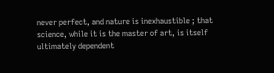never perfect, and nature is inexhaustible ; that science, while it is the master of art, is itself ultimately dependent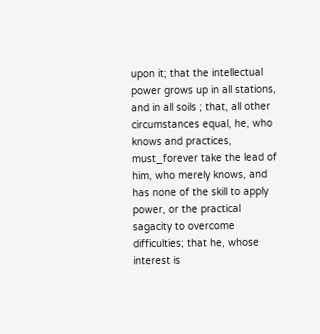upon it; that the intellectual power grows up in all stations, and in all soils ; that, all other circumstances equal, he, who knows and practices, must_forever take the lead of him, who merely knows, and has none of the skill to apply power, or the practical sagacity to overcome difficulties; that he, whose interest is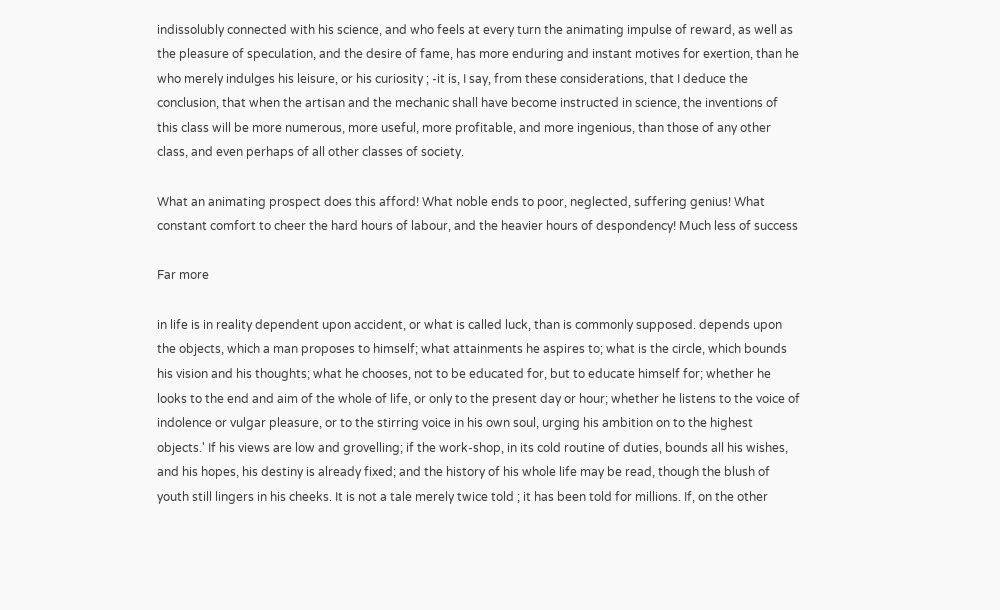indissolubly connected with his science, and who feels at every turn the animating impulse of reward, as well as the pleasure of speculation, and the desire of fame, has more enduring and instant motives for exertion, than he who merely indulges his leisure, or his curiosity ; -it is, I say, from these considerations, that I deduce the conclusion, that when the artisan and the mechanic shall have become instructed in science, the inventions of this class will be more numerous, more useful, more profitable, and more ingenious, than those of any other class, and even perhaps of all other classes of society.

What an animating prospect does this afford! What noble ends to poor, neglected, suffering genius! What constant comfort to cheer the hard hours of labour, and the heavier hours of despondency! Much less of success

Far more

in life is in reality dependent upon accident, or what is called luck, than is commonly supposed. depends upon the objects, which a man proposes to himself; what attainments he aspires to; what is the circle, which bounds his vision and his thoughts; what he chooses, not to be educated for, but to educate himself for; whether he looks to the end and aim of the whole of life, or only to the present day or hour; whether he listens to the voice of indolence or vulgar pleasure, or to the stirring voice in his own soul, urging his ambition on to the highest objects.' If his views are low and grovelling; if the work-shop, in its cold routine of duties, bounds all his wishes, and his hopes, his destiny is already fixed; and the history of his whole life may be read, though the blush of youth still lingers in his cheeks. It is not a tale merely twice told ; it has been told for millions. If, on the other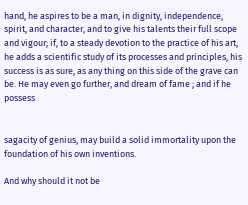hand, he aspires to be a man, in dignity, independence, spirit, and character, and to give his talents their full scope and vigour; if, to a steady devotion to the practice of his art, he adds a scientific study of its processes and principles, his success is as sure, as any thing on this side of the grave can be. He may even go further, and dream of fame ; and if he possess


sagacity of genius, may build a solid immortality upon the foundation of his own inventions.

And why should it not be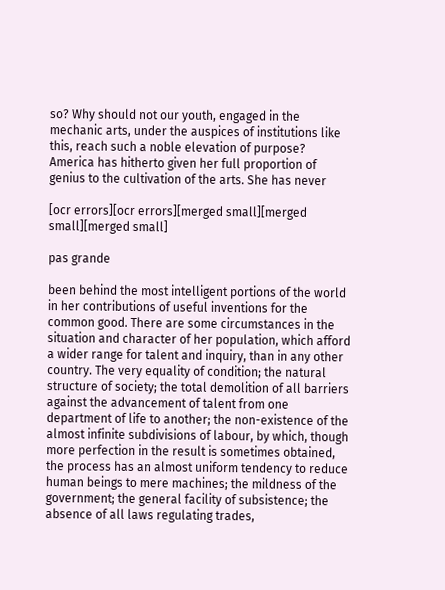so? Why should not our youth, engaged in the mechanic arts, under the auspices of institutions like this, reach such a noble elevation of purpose? America has hitherto given her full proportion of genius to the cultivation of the arts. She has never

[ocr errors][ocr errors][merged small][merged small][merged small]

pas grande

been behind the most intelligent portions of the world in her contributions of useful inventions for the common good. There are some circumstances in the situation and character of her population, which afford a wider range for talent and inquiry, than in any other country. The very equality of condition; the natural structure of society; the total demolition of all barriers against the advancement of talent from one department of life to another; the non-existence of the almost infinite subdivisions of labour, by which, though more perfection in the result is sometimes obtained, the process has an almost uniform tendency to reduce human beings to mere machines; the mildness of the government; the general facility of subsistence; the absence of all laws regulating trades,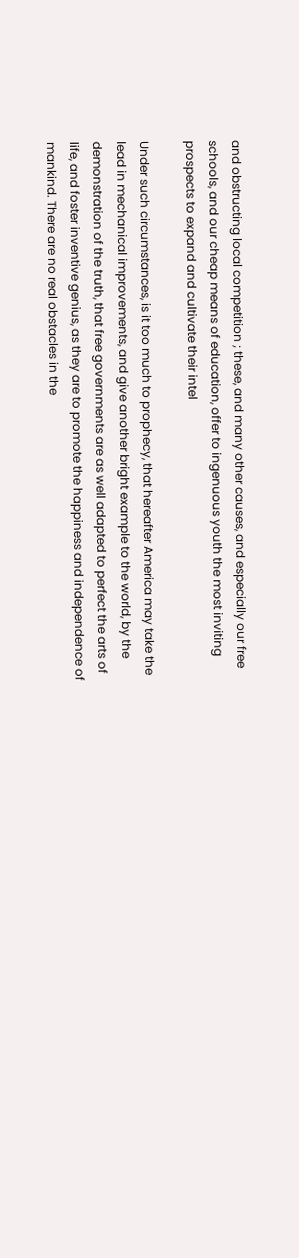and obstructing local competition ; these, and many other causes, and especially our free schools, and our cheap means of education, offer to ingenuous youth the most inviting prospects to expand and cultivate their intel

Under such circumstances, is it too much to prophecy, that hereafter America may take the lead in mechanical improvements, and give another bright example to the world, by the demonstration of the truth, that free governments are as well adapted to perfect the arts of life, and foster inventive genius, as they are to promote the happiness and independence of mankind. There are no real obstacles in the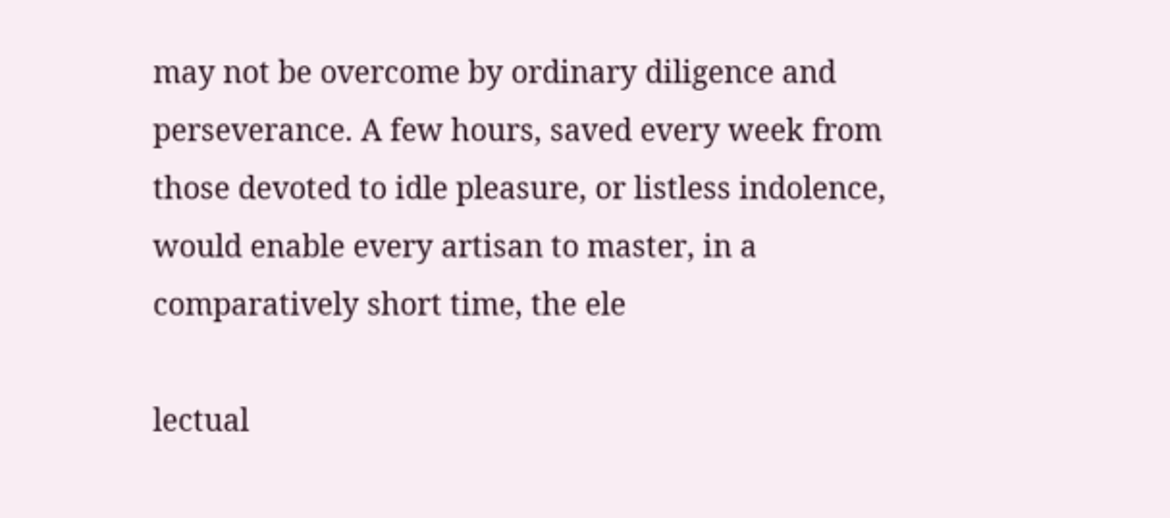may not be overcome by ordinary diligence and perseverance. A few hours, saved every week from those devoted to idle pleasure, or listless indolence, would enable every artisan to master, in a comparatively short time, the ele

lectual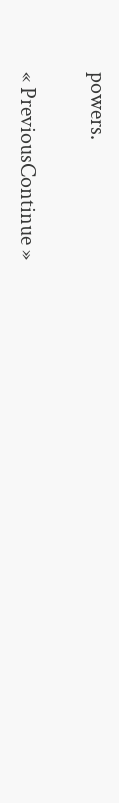powers.

« PreviousContinue »